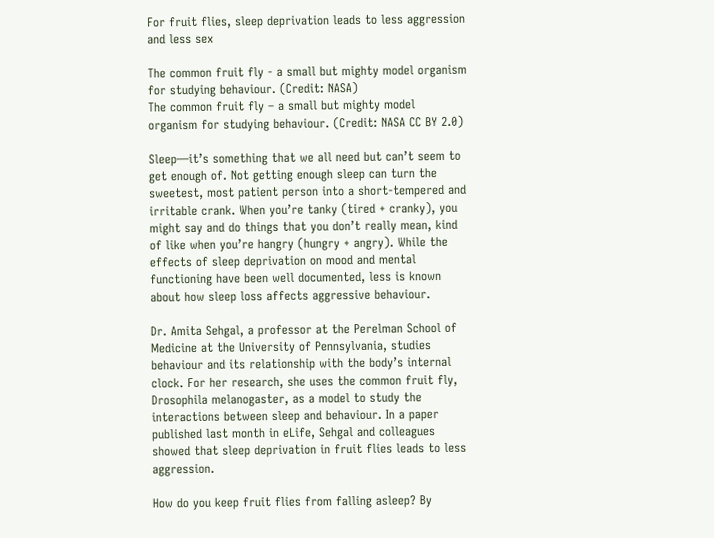For fruit flies, sleep deprivation leads to less aggression and less sex

The common fruit fly - a small but mighty model organism for studying behaviour. (Credit: NASA)
The common fruit fly – a small but mighty model organism for studying behaviour. (Credit: NASA CC BY 2.0)

Sleep—it’s something that we all need but can’t seem to get enough of. Not getting enough sleep can turn the sweetest, most patient person into a short-tempered and irritable crank. When you’re tanky (tired + cranky), you might say and do things that you don’t really mean, kind of like when you’re hangry (hungry + angry). While the effects of sleep deprivation on mood and mental functioning have been well documented, less is known about how sleep loss affects aggressive behaviour.

Dr. Amita Sehgal, a professor at the Perelman School of Medicine at the University of Pennsylvania, studies behaviour and its relationship with the body’s internal clock. For her research, she uses the common fruit fly, Drosophila melanogaster, as a model to study the interactions between sleep and behaviour. In a paper published last month in eLife, Sehgal and colleagues showed that sleep deprivation in fruit flies leads to less aggression.

How do you keep fruit flies from falling asleep? By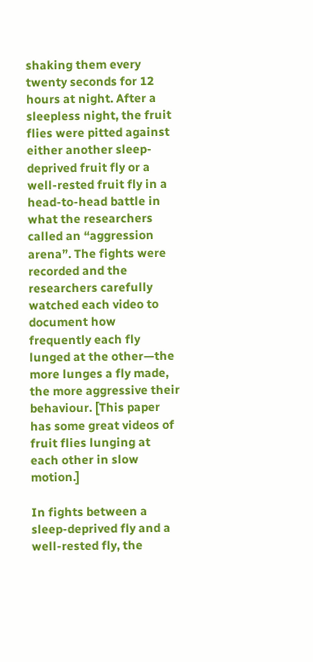shaking them every twenty seconds for 12 hours at night. After a sleepless night, the fruit flies were pitted against either another sleep-deprived fruit fly or a well-rested fruit fly in a head-to-head battle in what the researchers called an “aggression arena”. The fights were recorded and the researchers carefully watched each video to document how frequently each fly lunged at the other—the more lunges a fly made, the more aggressive their behaviour. [This paper has some great videos of fruit flies lunging at each other in slow motion.]

In fights between a sleep-deprived fly and a well-rested fly, the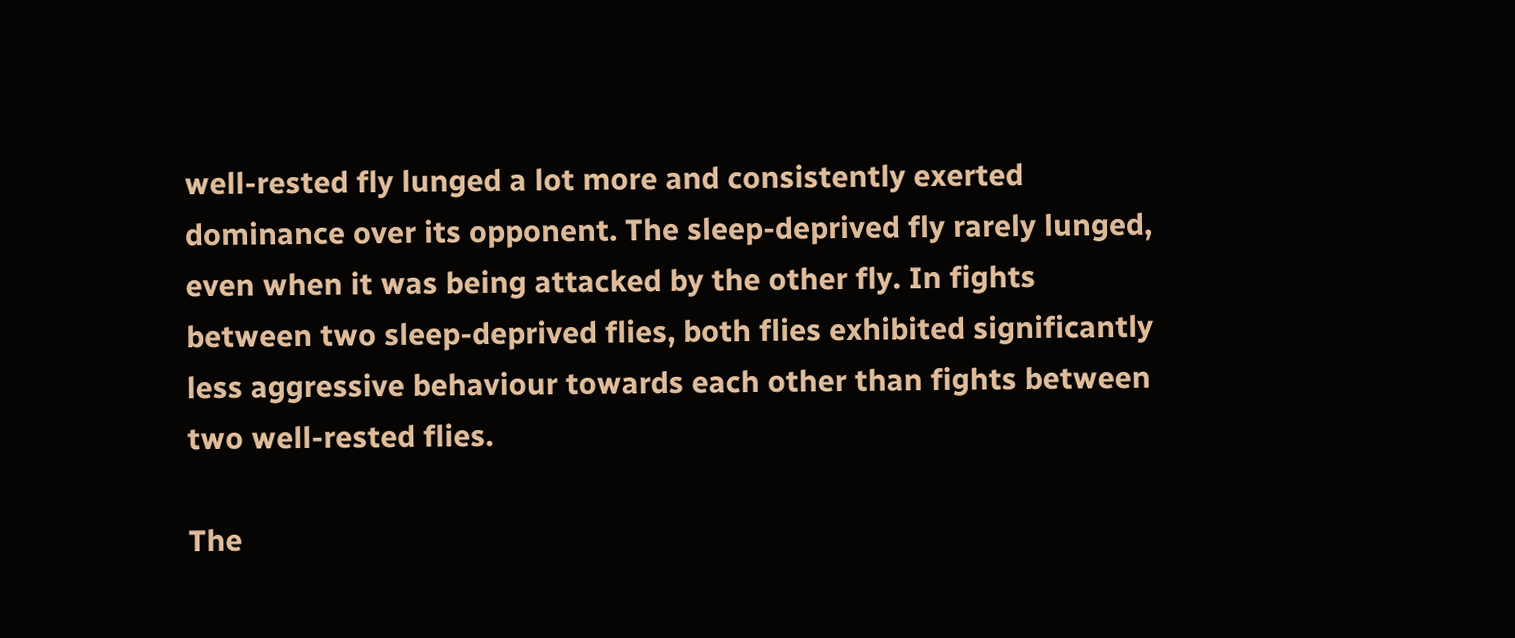well-rested fly lunged a lot more and consistently exerted dominance over its opponent. The sleep-deprived fly rarely lunged, even when it was being attacked by the other fly. In fights between two sleep-deprived flies, both flies exhibited significantly less aggressive behaviour towards each other than fights between two well-rested flies.

The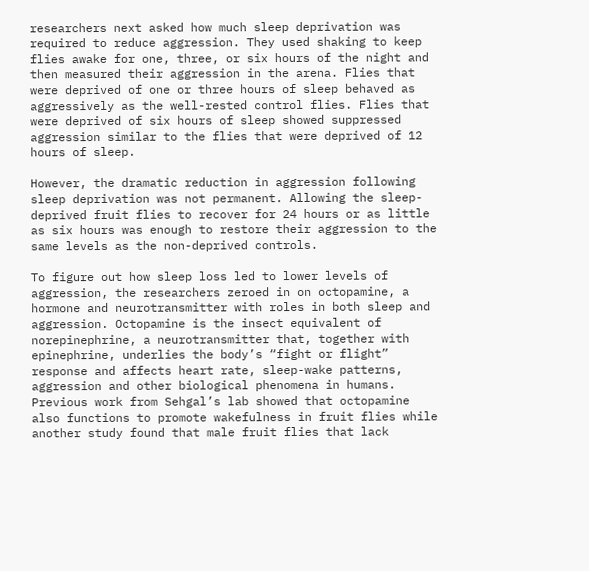researchers next asked how much sleep deprivation was required to reduce aggression. They used shaking to keep flies awake for one, three, or six hours of the night and then measured their aggression in the arena. Flies that were deprived of one or three hours of sleep behaved as aggressively as the well-rested control flies. Flies that were deprived of six hours of sleep showed suppressed aggression similar to the flies that were deprived of 12 hours of sleep.

However, the dramatic reduction in aggression following sleep deprivation was not permanent. Allowing the sleep-deprived fruit flies to recover for 24 hours or as little as six hours was enough to restore their aggression to the same levels as the non-deprived controls.

To figure out how sleep loss led to lower levels of aggression, the researchers zeroed in on octopamine, a hormone and neurotransmitter with roles in both sleep and aggression. Octopamine is the insect equivalent of norepinephrine, a neurotransmitter that, together with epinephrine, underlies the body’s “fight or flight” response and affects heart rate, sleep-wake patterns, aggression and other biological phenomena in humans. Previous work from Sehgal’s lab showed that octopamine also functions to promote wakefulness in fruit flies while another study found that male fruit flies that lack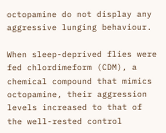octopamine do not display any aggressive lunging behaviour.

When sleep-deprived flies were fed chlordimeform (CDM), a chemical compound that mimics octopamine, their aggression levels increased to that of the well-rested control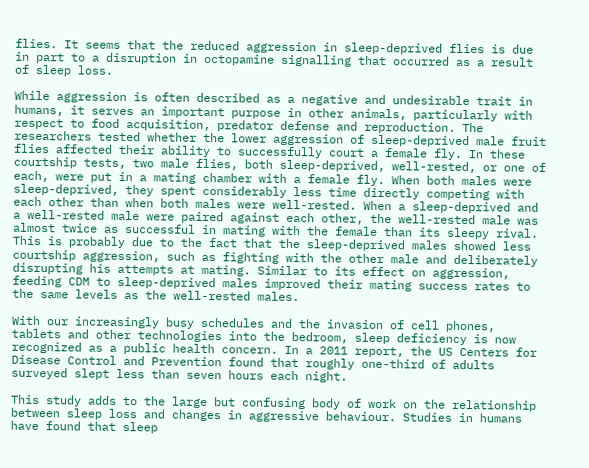flies. It seems that the reduced aggression in sleep-deprived flies is due in part to a disruption in octopamine signalling that occurred as a result of sleep loss.

While aggression is often described as a negative and undesirable trait in humans, it serves an important purpose in other animals, particularly with respect to food acquisition, predator defense and reproduction. The researchers tested whether the lower aggression of sleep-deprived male fruit flies affected their ability to successfully court a female fly. In these courtship tests, two male flies, both sleep-deprived, well-rested, or one of each, were put in a mating chamber with a female fly. When both males were sleep-deprived, they spent considerably less time directly competing with each other than when both males were well-rested. When a sleep-deprived and a well-rested male were paired against each other, the well-rested male was almost twice as successful in mating with the female than its sleepy rival. This is probably due to the fact that the sleep-deprived males showed less courtship aggression, such as fighting with the other male and deliberately disrupting his attempts at mating. Similar to its effect on aggression, feeding CDM to sleep-deprived males improved their mating success rates to the same levels as the well-rested males.

With our increasingly busy schedules and the invasion of cell phones, tablets and other technologies into the bedroom, sleep deficiency is now recognized as a public health concern. In a 2011 report, the US Centers for Disease Control and Prevention found that roughly one-third of adults surveyed slept less than seven hours each night.

This study adds to the large but confusing body of work on the relationship between sleep loss and changes in aggressive behaviour. Studies in humans have found that sleep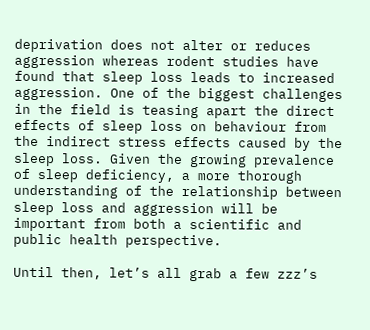deprivation does not alter or reduces aggression whereas rodent studies have found that sleep loss leads to increased aggression. One of the biggest challenges in the field is teasing apart the direct effects of sleep loss on behaviour from the indirect stress effects caused by the sleep loss. Given the growing prevalence of sleep deficiency, a more thorough understanding of the relationship between sleep loss and aggression will be important from both a scientific and public health perspective.

Until then, let’s all grab a few zzz’s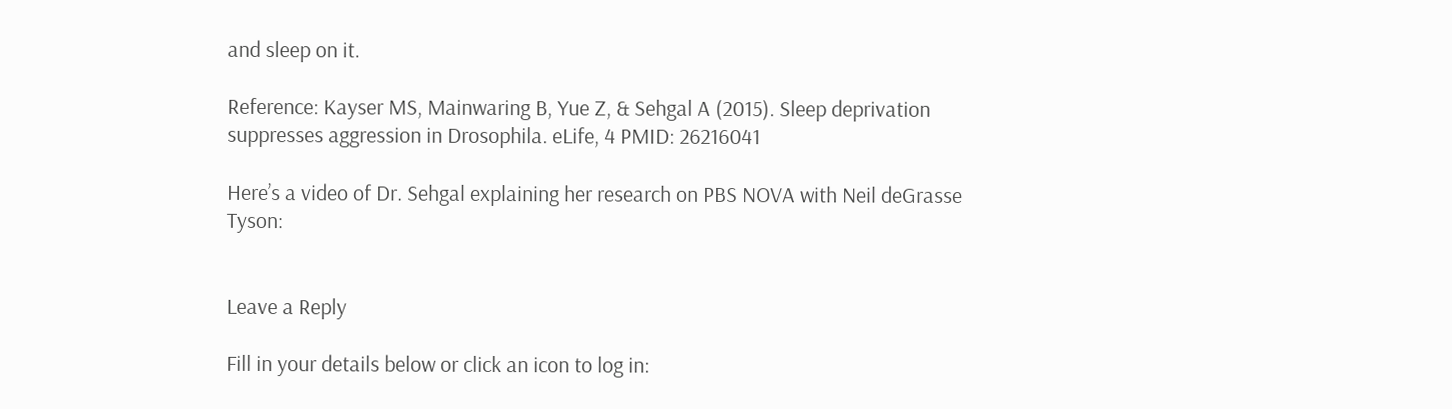and sleep on it.

Reference: Kayser MS, Mainwaring B, Yue Z, & Sehgal A (2015). Sleep deprivation suppresses aggression in Drosophila. eLife, 4 PMID: 26216041

Here’s a video of Dr. Sehgal explaining her research on PBS NOVA with Neil deGrasse Tyson:


Leave a Reply

Fill in your details below or click an icon to log in: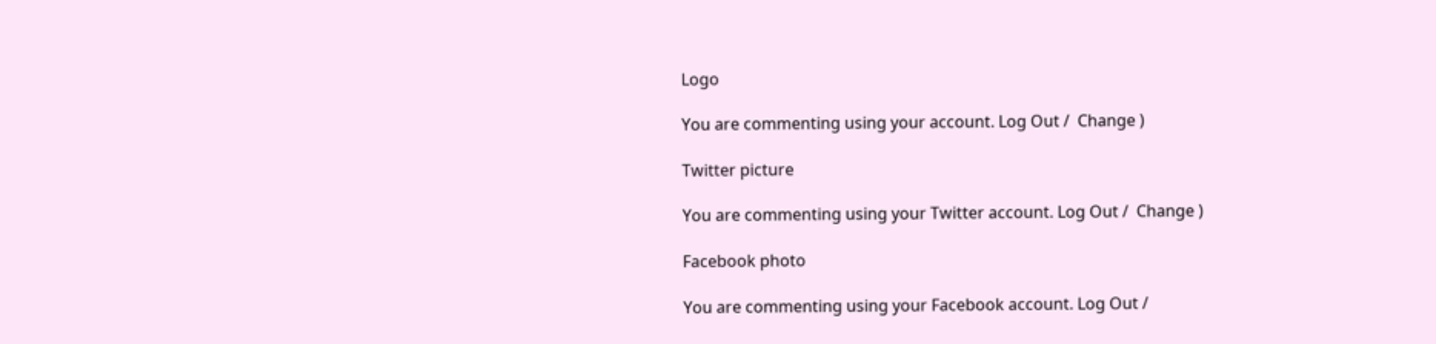Logo

You are commenting using your account. Log Out /  Change )

Twitter picture

You are commenting using your Twitter account. Log Out /  Change )

Facebook photo

You are commenting using your Facebook account. Log Out /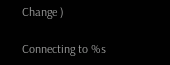Change )

Connecting to %s